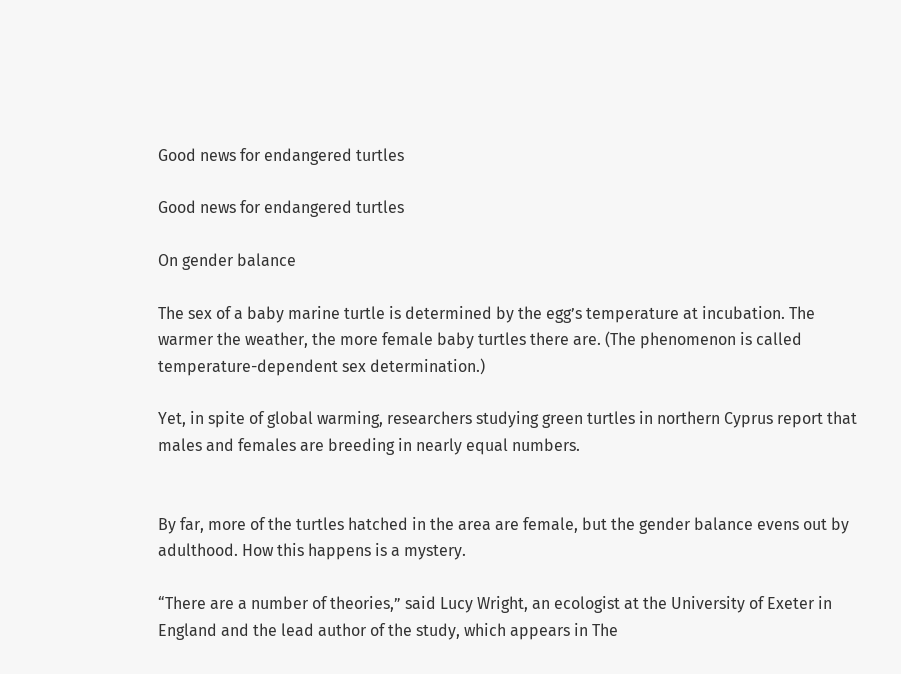Good news for endangered turtles

Good news for endangered turtles

On gender balance

The sex of a baby marine turtle is determined by the egg’s temperature at incubation. The warmer the weather, the more female baby turtles there are. (The phenomenon is called temperature-dependent sex determination.)

Yet, in spite of global warming, researchers studying green turtles in northern Cyprus report that males and females are breeding in nearly equal numbers.


By far, more of the turtles hatched in the area are female, but the gender balance evens out by adulthood. How this happens is a mystery.

“There are a number of theories,” said Lucy Wright, an ecologist at the University of Exeter in England and the lead author of the study, which appears in The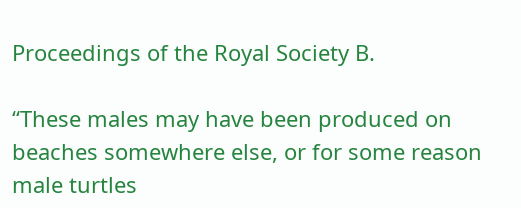Proceedings of the Royal Society B.

“These males may have been produced on beaches somewhere else, or for some reason male turtles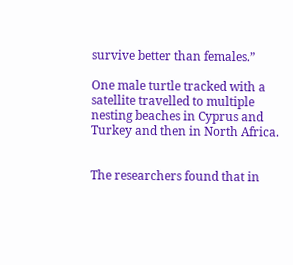survive better than females.”

One male turtle tracked with a satellite travelled to multiple nesting beaches in Cyprus and Turkey and then in North Africa.


The researchers found that in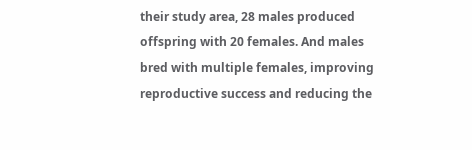their study area, 28 males produced offspring with 20 females. And males bred with multiple females, improving reproductive success and reducing the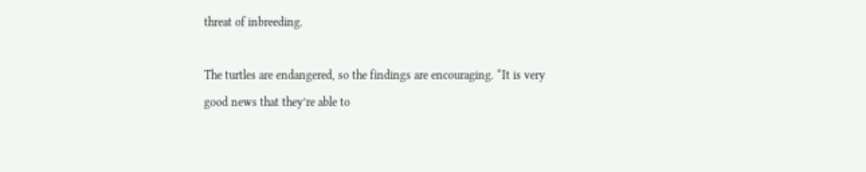threat of inbreeding.

The turtles are endangered, so the findings are encouraging. “It is very good news that they’re able to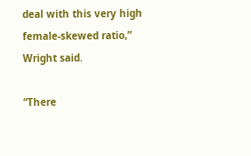deal with this very high female-skewed ratio,” Wright said.

“There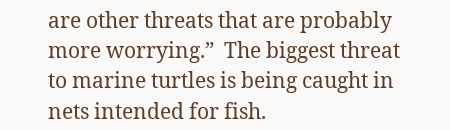are other threats that are probably more worrying.”  The biggest threat to marine turtles is being caught in nets intended for fish.